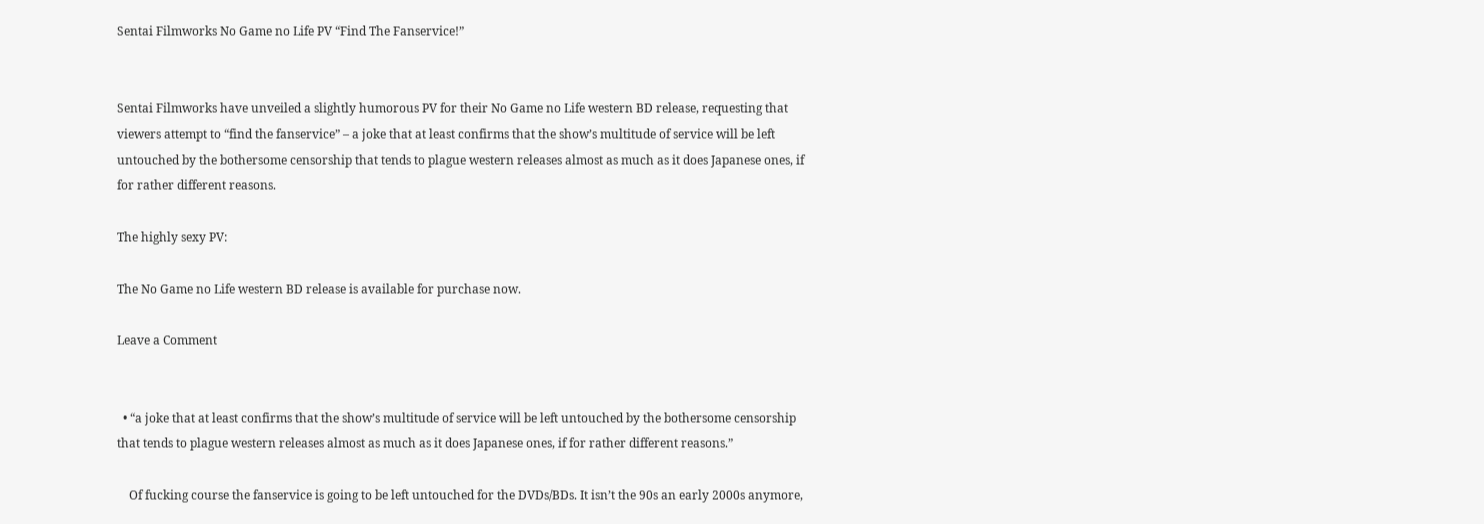Sentai Filmworks No Game no Life PV “Find The Fanservice!”


Sentai Filmworks have unveiled a slightly humorous PV for their No Game no Life western BD release, requesting that viewers attempt to “find the fanservice” – a joke that at least confirms that the show’s multitude of service will be left untouched by the bothersome censorship that tends to plague western releases almost as much as it does Japanese ones, if for rather different reasons.

The highly sexy PV:

The No Game no Life western BD release is available for purchase now.

Leave a Comment


  • “a joke that at least confirms that the show’s multitude of service will be left untouched by the bothersome censorship that tends to plague western releases almost as much as it does Japanese ones, if for rather different reasons.”

    Of fucking course the fanservice is going to be left untouched for the DVDs/BDs. It isn’t the 90s an early 2000s anymore,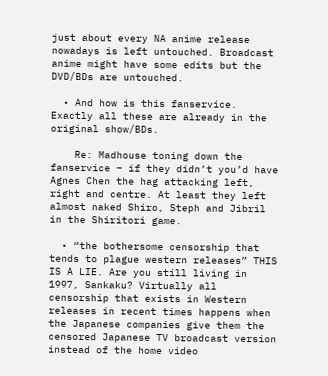just about every NA anime release nowadays is left untouched. Broadcast anime might have some edits but the DVD/BDs are untouched.

  • And how is this fanservice. Exactly all these are already in the original show/BDs.

    Re: Madhouse toning down the fanservice – if they didn’t you’d have Agnes Chen the hag attacking left, right and centre. At least they left almost naked Shiro, Steph and Jibril in the Shiritori game.

  • “the bothersome censorship that tends to plague western releases” THIS IS A LIE. Are you still living in 1997, Sankaku? Virtually all censorship that exists in Western releases in recent times happens when the Japanese companies give them the censored Japanese TV broadcast version instead of the home video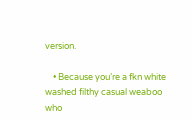version.

    • Because you’re a fkn white washed filthy casual weaboo who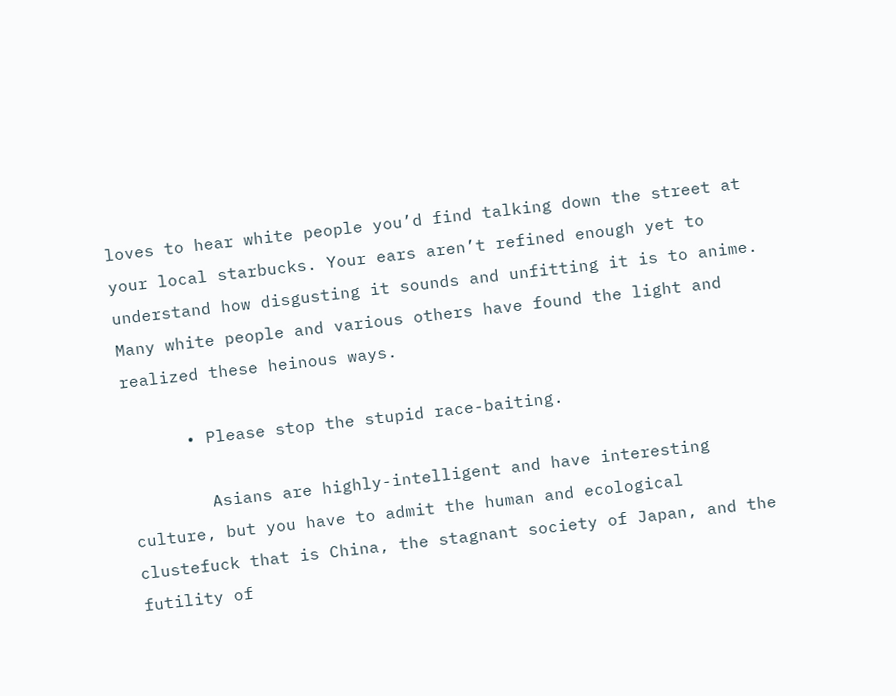loves to hear white people you’d find talking down the street at your local starbucks. Your ears aren’t refined enough yet to understand how disgusting it sounds and unfitting it is to anime. Many white people and various others have found the light and realized these heinous ways.

      • Please stop the stupid race-baiting.

        Asians are highly-intelligent and have interesting culture, but you have to admit the human and ecological clustefuck that is China, the stagnant society of Japan, and the futility of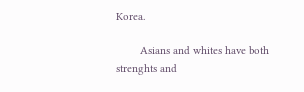Korea.

        Asians and whites have both strenghts and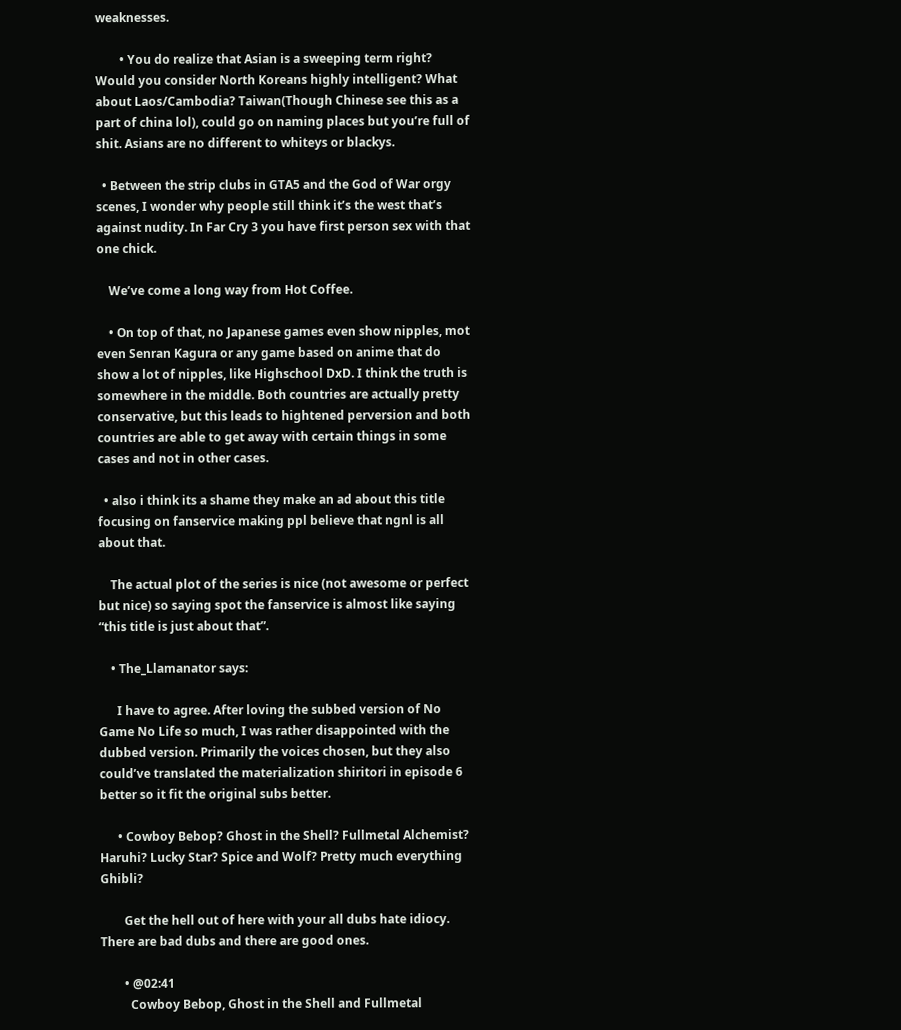weaknesses.

        • You do realize that Asian is a sweeping term right? Would you consider North Koreans highly intelligent? What about Laos/Cambodia? Taiwan(Though Chinese see this as a part of china lol), could go on naming places but you’re full of shit. Asians are no different to whiteys or blackys.

  • Between the strip clubs in GTA5 and the God of War orgy scenes, I wonder why people still think it’s the west that’s against nudity. In Far Cry 3 you have first person sex with that one chick.

    We’ve come a long way from Hot Coffee.

    • On top of that, no Japanese games even show nipples, mot even Senran Kagura or any game based on anime that do show a lot of nipples, like Highschool DxD. I think the truth is somewhere in the middle. Both countries are actually pretty conservative, but this leads to hightened perversion and both countries are able to get away with certain things in some cases and not in other cases.

  • also i think its a shame they make an ad about this title focusing on fanservice making ppl believe that ngnl is all about that.

    The actual plot of the series is nice (not awesome or perfect but nice) so saying spot the fanservice is almost like saying “this title is just about that”.

    • The_Llamanator says:

      I have to agree. After loving the subbed version of No Game No Life so much, I was rather disappointed with the dubbed version. Primarily the voices chosen, but they also could’ve translated the materialization shiritori in episode 6 better so it fit the original subs better.

      • Cowboy Bebop? Ghost in the Shell? Fullmetal Alchemist? Haruhi? Lucky Star? Spice and Wolf? Pretty much everything Ghibli?

        Get the hell out of here with your all dubs hate idiocy. There are bad dubs and there are good ones.

        • @02:41
          Cowboy Bebop, Ghost in the Shell and Fullmetal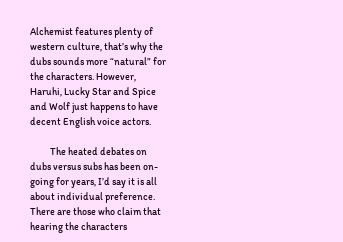Alchemist features plenty of western culture, that’s why the dubs sounds more “natural” for the characters. However, Haruhi, Lucky Star and Spice and Wolf just happens to have decent English voice actors.

          The heated debates on dubs versus subs has been on-going for years, I’d say it is all about individual preference. There are those who claim that hearing the characters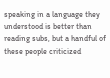speaking in a language they understood is better than reading subs, but a handful of these people criticized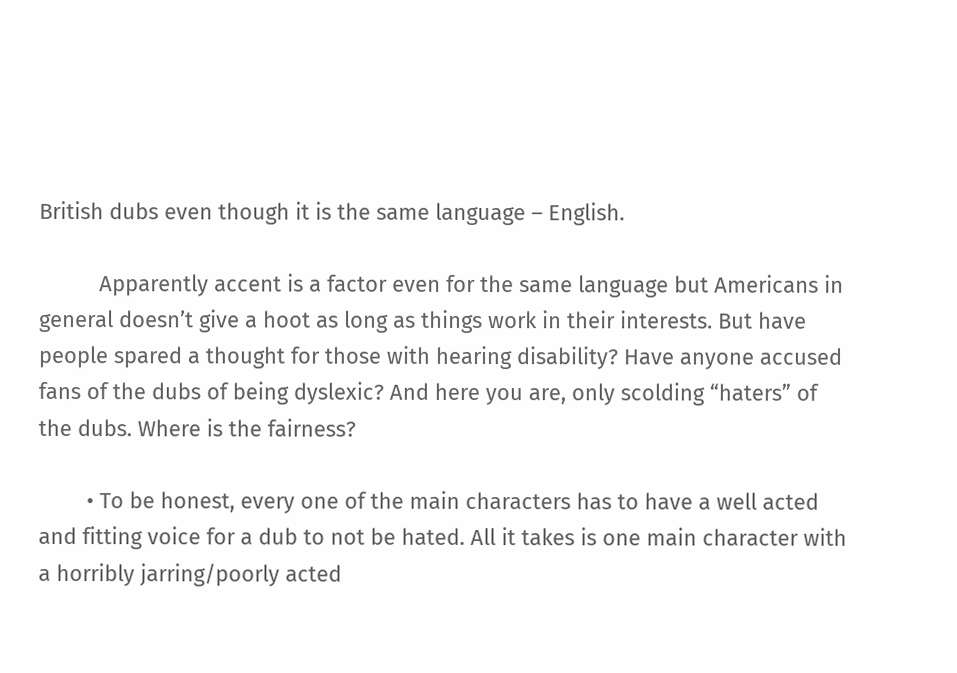British dubs even though it is the same language – English.

          Apparently accent is a factor even for the same language but Americans in general doesn’t give a hoot as long as things work in their interests. But have people spared a thought for those with hearing disability? Have anyone accused fans of the dubs of being dyslexic? And here you are, only scolding “haters” of the dubs. Where is the fairness?

        • To be honest, every one of the main characters has to have a well acted and fitting voice for a dub to not be hated. All it takes is one main character with a horribly jarring/poorly acted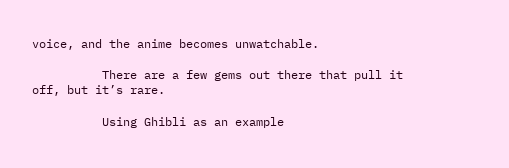voice, and the anime becomes unwatchable.

          There are a few gems out there that pull it off, but it’s rare.

          Using Ghibli as an example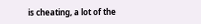is cheating, a lot of the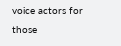voice actors for those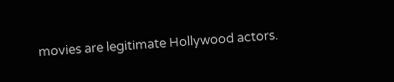movies are legitimate Hollywood actors.